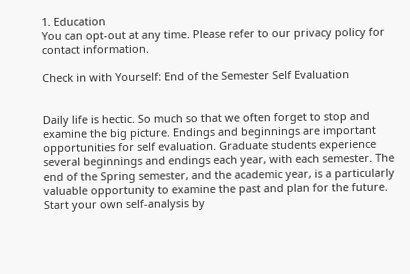1. Education
You can opt-out at any time. Please refer to our privacy policy for contact information.

Check in with Yourself: End of the Semester Self Evaluation


Daily life is hectic. So much so that we often forget to stop and examine the big picture. Endings and beginnings are important opportunities for self evaluation. Graduate students experience several beginnings and endings each year, with each semester. The end of the Spring semester, and the academic year, is a particularly valuable opportunity to examine the past and plan for the future. Start your own self-analysis by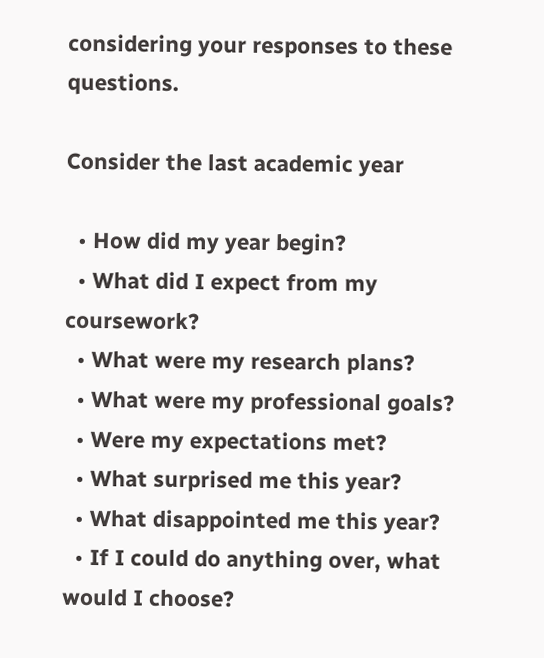considering your responses to these questions.

Consider the last academic year

  • How did my year begin?
  • What did I expect from my coursework?
  • What were my research plans?
  • What were my professional goals?
  • Were my expectations met?
  • What surprised me this year?
  • What disappointed me this year?
  • If I could do anything over, what would I choose?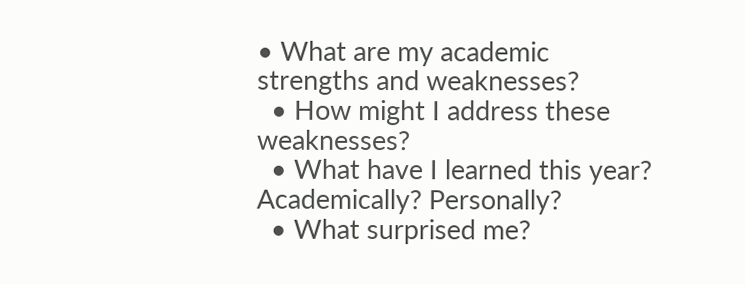• What are my academic strengths and weaknesses?
  • How might I address these weaknesses?
  • What have I learned this year? Academically? Personally?
  • What surprised me?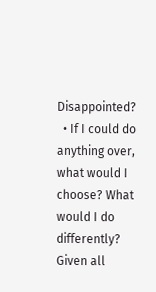Disappointed?
  • If I could do anything over, what would I choose? What would I do differently?
Given all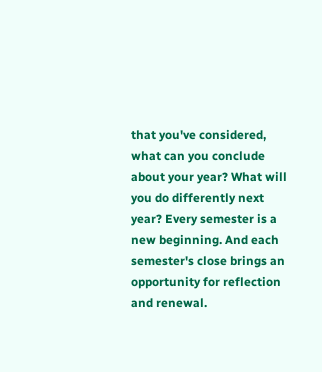that you've considered, what can you conclude about your year? What will you do differently next year? Every semester is a new beginning. And each semester's close brings an opportunity for reflection and renewal.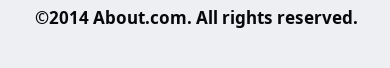©2014 About.com. All rights reserved.